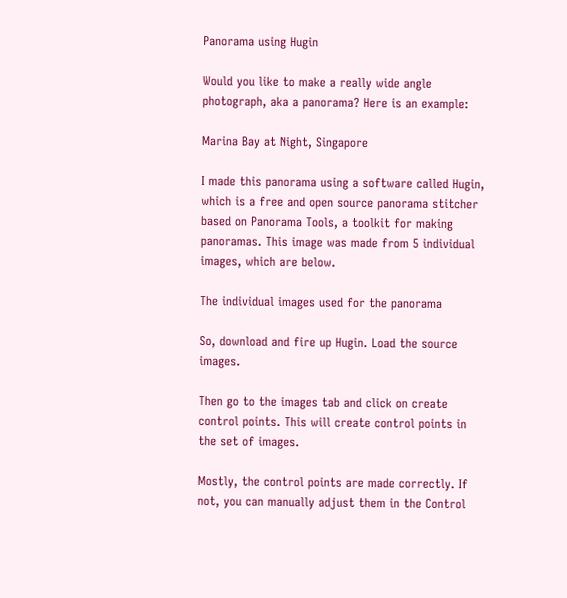Panorama using Hugin

Would you like to make a really wide angle photograph, aka a panorama? Here is an example:

Marina Bay at Night, Singapore

I made this panorama using a software called Hugin, which is a free and open source panorama stitcher based on Panorama Tools, a toolkit for making panoramas. This image was made from 5 individual images, which are below.

The individual images used for the panorama

So, download and fire up Hugin. Load the source images.

Then go to the images tab and click on create control points. This will create control points in the set of images.

Mostly, the control points are made correctly. If not, you can manually adjust them in the Control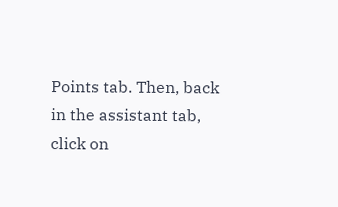Points tab. Then, back in the assistant tab, click on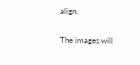align.

The images will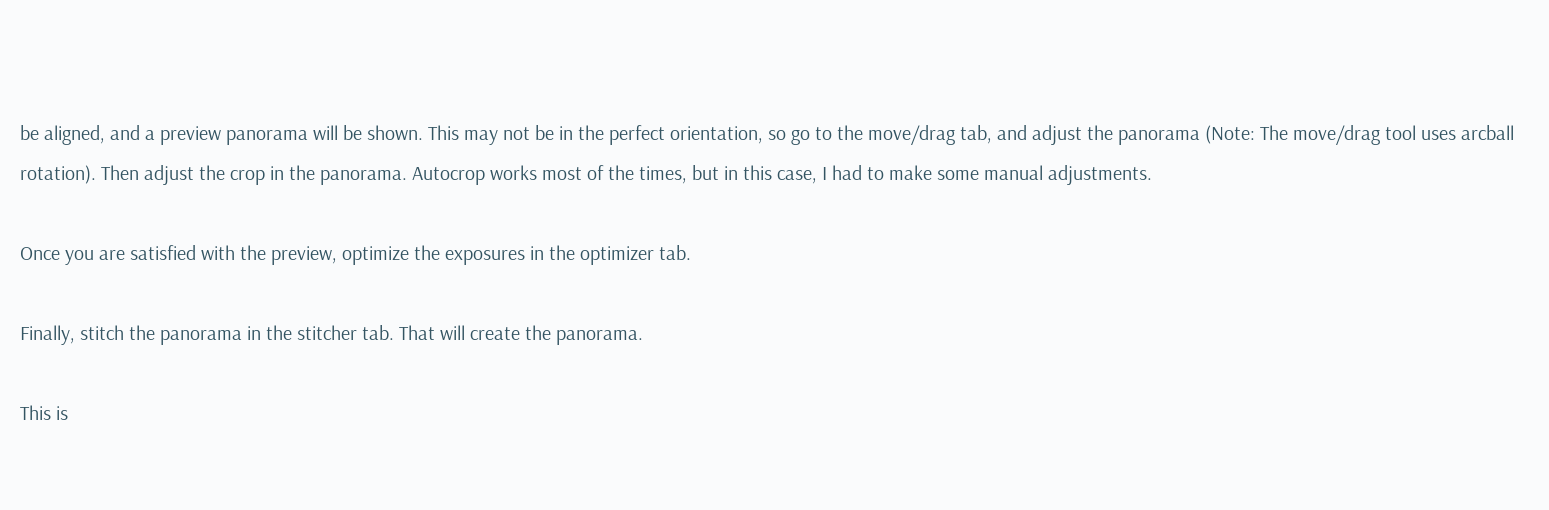be aligned, and a preview panorama will be shown. This may not be in the perfect orientation, so go to the move/drag tab, and adjust the panorama (Note: The move/drag tool uses arcball rotation). Then adjust the crop in the panorama. Autocrop works most of the times, but in this case, I had to make some manual adjustments.

Once you are satisfied with the preview, optimize the exposures in the optimizer tab.

Finally, stitch the panorama in the stitcher tab. That will create the panorama.

This is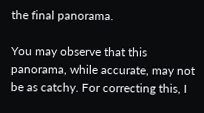the final panorama.

You may observe that this panorama, while accurate, may not be as catchy. For correcting this, I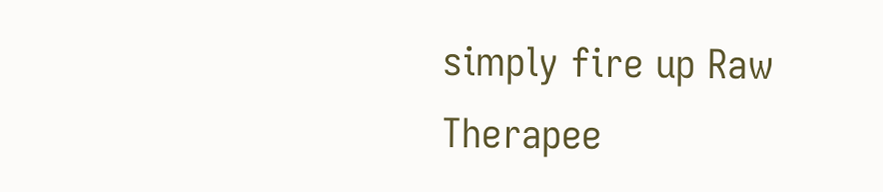simply fire up Raw Therapee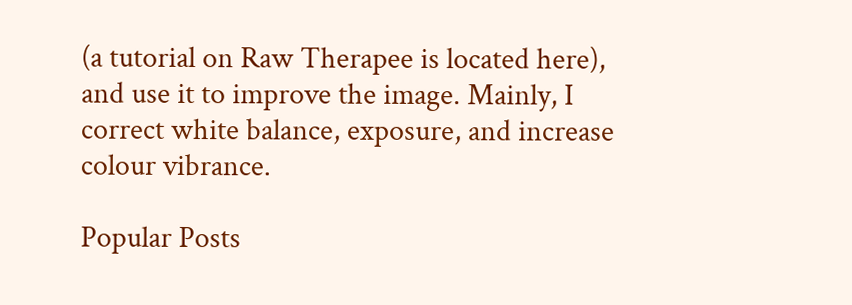(a tutorial on Raw Therapee is located here), and use it to improve the image. Mainly, I correct white balance, exposure, and increase colour vibrance.

Popular Posts